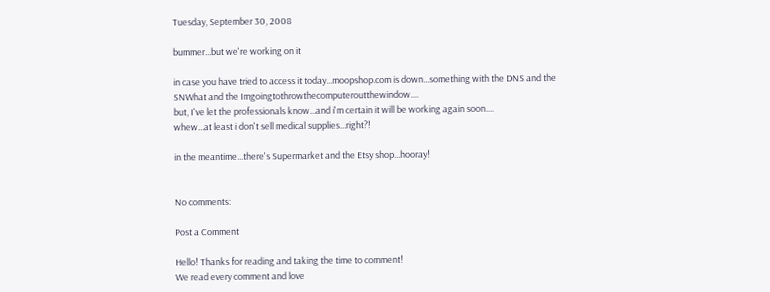Tuesday, September 30, 2008

bummer...but we're working on it

in case you have tried to access it today...moopshop.com is down...something with the DNS and the SNWhat and the Imgoingtothrowthecomputeroutthewindow....
but, I've let the professionals know...and i'm certain it will be working again soon....
whew...at least i don't sell medical supplies...right?!

in the meantime...there's Supermarket and the Etsy shop...hooray!


No comments:

Post a Comment

Hello! Thanks for reading and taking the time to comment!
We read every comment and love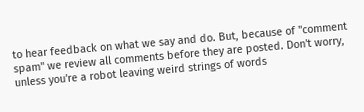to hear feedback on what we say and do. But, because of "comment spam" we review all comments before they are posted. Don't worry, unless you're a robot leaving weird strings of words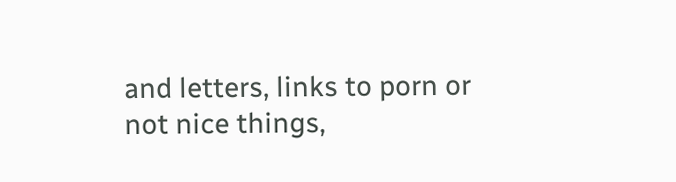and letters, links to porn or not nice things,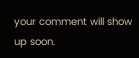your comment will show up soon.